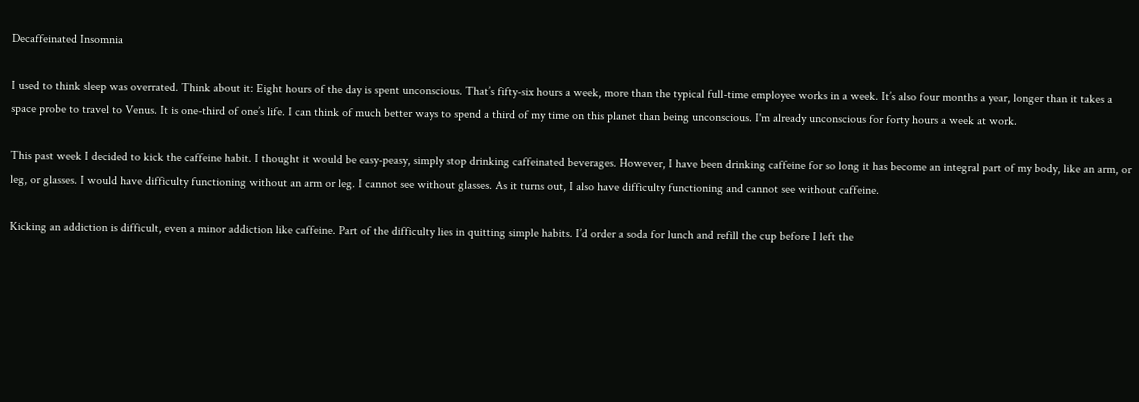Decaffeinated Insomnia

I used to think sleep was overrated. Think about it: Eight hours of the day is spent unconscious. That’s fifty-six hours a week, more than the typical full-time employee works in a week. It’s also four months a year, longer than it takes a space probe to travel to Venus. It is one-third of one’s life. I can think of much better ways to spend a third of my time on this planet than being unconscious. I'm already unconscious for forty hours a week at work.

This past week I decided to kick the caffeine habit. I thought it would be easy-peasy, simply stop drinking caffeinated beverages. However, I have been drinking caffeine for so long it has become an integral part of my body, like an arm, or leg, or glasses. I would have difficulty functioning without an arm or leg. I cannot see without glasses. As it turns out, I also have difficulty functioning and cannot see without caffeine.

Kicking an addiction is difficult, even a minor addiction like caffeine. Part of the difficulty lies in quitting simple habits. I’d order a soda for lunch and refill the cup before I left the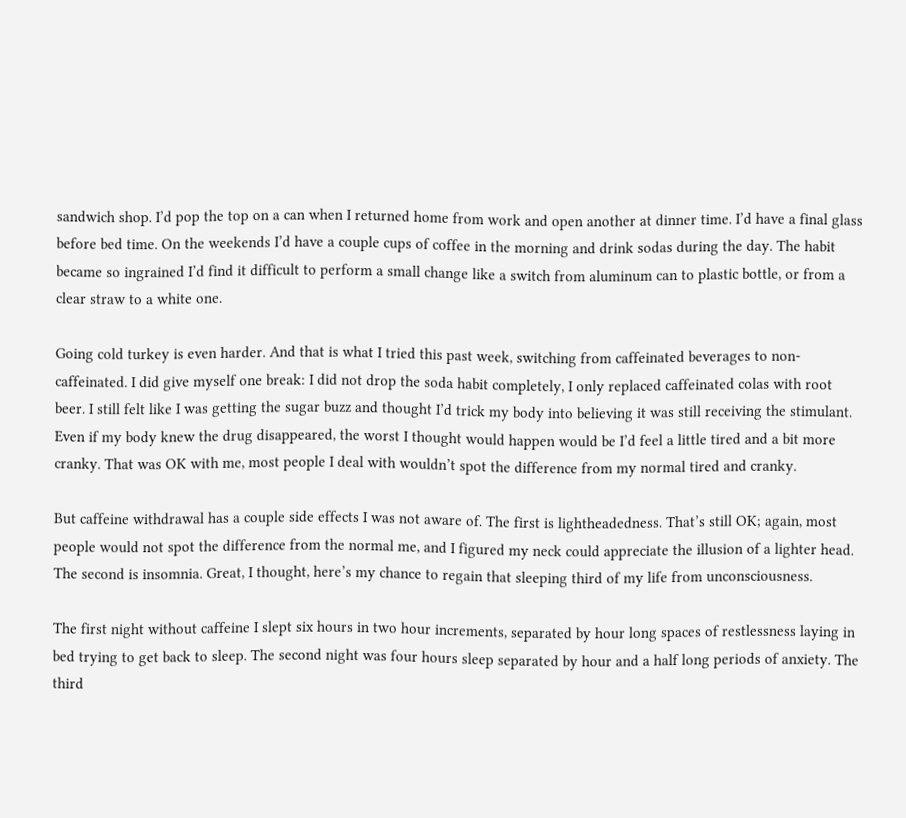sandwich shop. I’d pop the top on a can when I returned home from work and open another at dinner time. I’d have a final glass before bed time. On the weekends I’d have a couple cups of coffee in the morning and drink sodas during the day. The habit became so ingrained I’d find it difficult to perform a small change like a switch from aluminum can to plastic bottle, or from a clear straw to a white one.

Going cold turkey is even harder. And that is what I tried this past week, switching from caffeinated beverages to non-caffeinated. I did give myself one break: I did not drop the soda habit completely, I only replaced caffeinated colas with root beer. I still felt like I was getting the sugar buzz and thought I’d trick my body into believing it was still receiving the stimulant. Even if my body knew the drug disappeared, the worst I thought would happen would be I’d feel a little tired and a bit more cranky. That was OK with me, most people I deal with wouldn’t spot the difference from my normal tired and cranky.

But caffeine withdrawal has a couple side effects I was not aware of. The first is lightheadedness. That’s still OK; again, most people would not spot the difference from the normal me, and I figured my neck could appreciate the illusion of a lighter head. The second is insomnia. Great, I thought, here’s my chance to regain that sleeping third of my life from unconsciousness.

The first night without caffeine I slept six hours in two hour increments, separated by hour long spaces of restlessness laying in bed trying to get back to sleep. The second night was four hours sleep separated by hour and a half long periods of anxiety. The third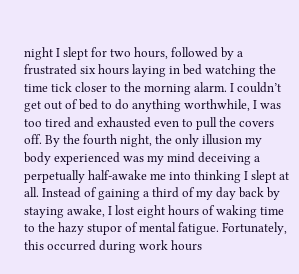night I slept for two hours, followed by a frustrated six hours laying in bed watching the time tick closer to the morning alarm. I couldn’t get out of bed to do anything worthwhile, I was too tired and exhausted even to pull the covers off. By the fourth night, the only illusion my body experienced was my mind deceiving a perpetually half-awake me into thinking I slept at all. Instead of gaining a third of my day back by staying awake, I lost eight hours of waking time to the hazy stupor of mental fatigue. Fortunately, this occurred during work hours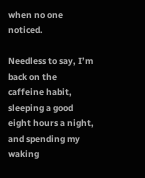when no one noticed.

Needless to say, I’m back on the caffeine habit, sleeping a good eight hours a night, and spending my waking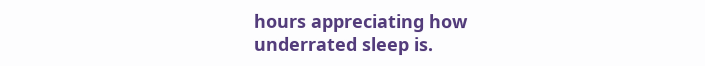hours appreciating how underrated sleep is.